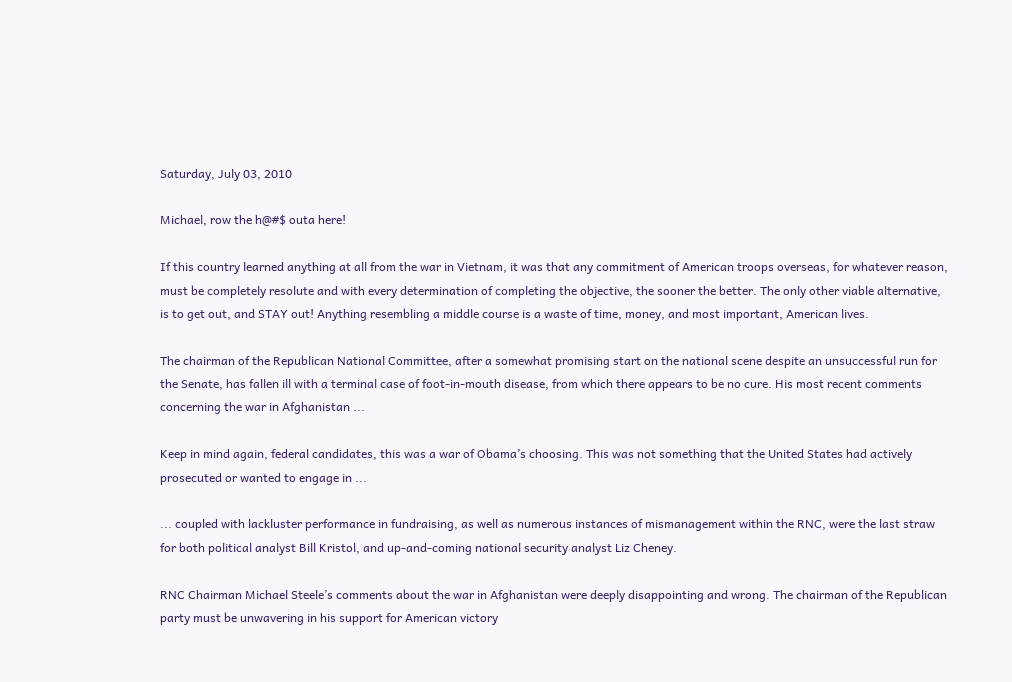Saturday, July 03, 2010

Michael, row the h@#$ outa here!

If this country learned anything at all from the war in Vietnam, it was that any commitment of American troops overseas, for whatever reason, must be completely resolute and with every determination of completing the objective, the sooner the better. The only other viable alternative, is to get out, and STAY out! Anything resembling a middle course is a waste of time, money, and most important, American lives.

The chairman of the Republican National Committee, after a somewhat promising start on the national scene despite an unsuccessful run for the Senate, has fallen ill with a terminal case of foot-in-mouth disease, from which there appears to be no cure. His most recent comments concerning the war in Afghanistan ...

Keep in mind again, federal candidates, this was a war of Obama’s choosing. This was not something that the United States had actively prosecuted or wanted to engage in ...

... coupled with lackluster performance in fundraising, as well as numerous instances of mismanagement within the RNC, were the last straw for both political analyst Bill Kristol, and up-and-coming national security analyst Liz Cheney.

RNC Chairman Michael Steele’s comments about the war in Afghanistan were deeply disappointing and wrong. The chairman of the Republican party must be unwavering in his support for American victory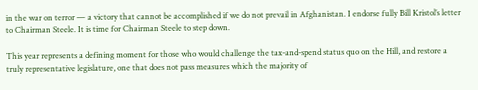in the war on terror — a victory that cannot be accomplished if we do not prevail in Afghanistan. I endorse fully Bill Kristol’s letter to Chairman Steele. It is time for Chairman Steele to step down.

This year represents a defining moment for those who would challenge the tax-and-spend status quo on the Hill, and restore a truly representative legislature, one that does not pass measures which the majority of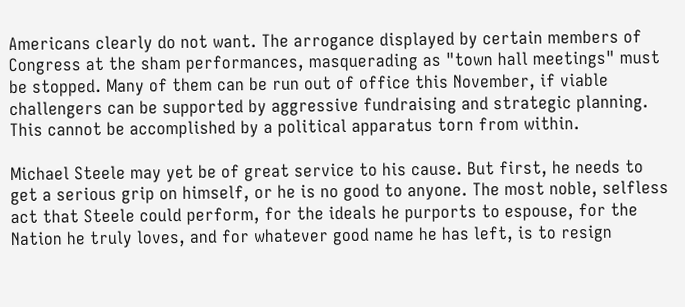Americans clearly do not want. The arrogance displayed by certain members of Congress at the sham performances, masquerading as "town hall meetings" must be stopped. Many of them can be run out of office this November, if viable challengers can be supported by aggressive fundraising and strategic planning. This cannot be accomplished by a political apparatus torn from within.

Michael Steele may yet be of great service to his cause. But first, he needs to get a serious grip on himself, or he is no good to anyone. The most noble, selfless act that Steele could perform, for the ideals he purports to espouse, for the Nation he truly loves, and for whatever good name he has left, is to resign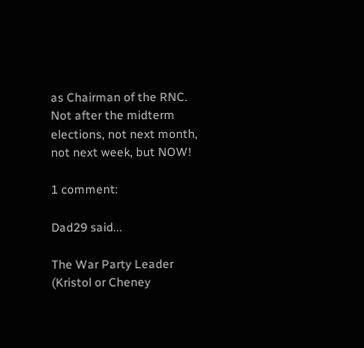as Chairman of the RNC. Not after the midterm elections, not next month, not next week, but NOW!

1 comment:

Dad29 said...

The War Party Leader (Kristol or Cheney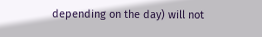depending on the day) will not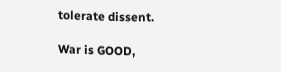tolerate dissent.

War is GOOD,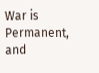War is Permanent, and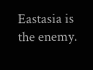Eastasia is the enemy.